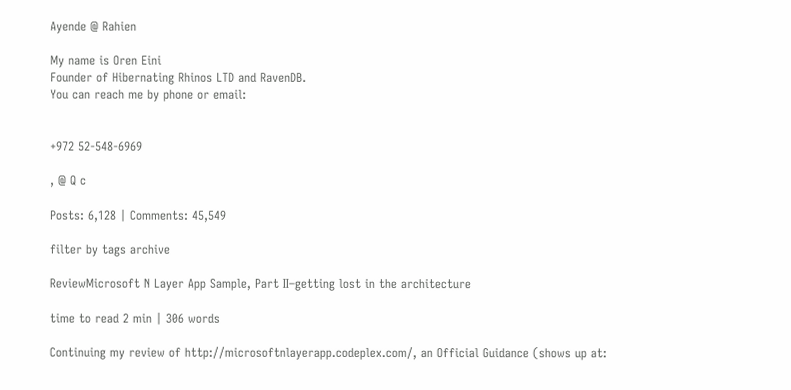Ayende @ Rahien

My name is Oren Eini
Founder of Hibernating Rhinos LTD and RavenDB.
You can reach me by phone or email:


+972 52-548-6969

, @ Q c

Posts: 6,128 | Comments: 45,549

filter by tags archive

ReviewMicrosoft N Layer App Sample, Part II–getting lost in the architecture

time to read 2 min | 306 words

Continuing my review of http://microsoftnlayerapp.codeplex.com/, an Official Guidance (shows up at: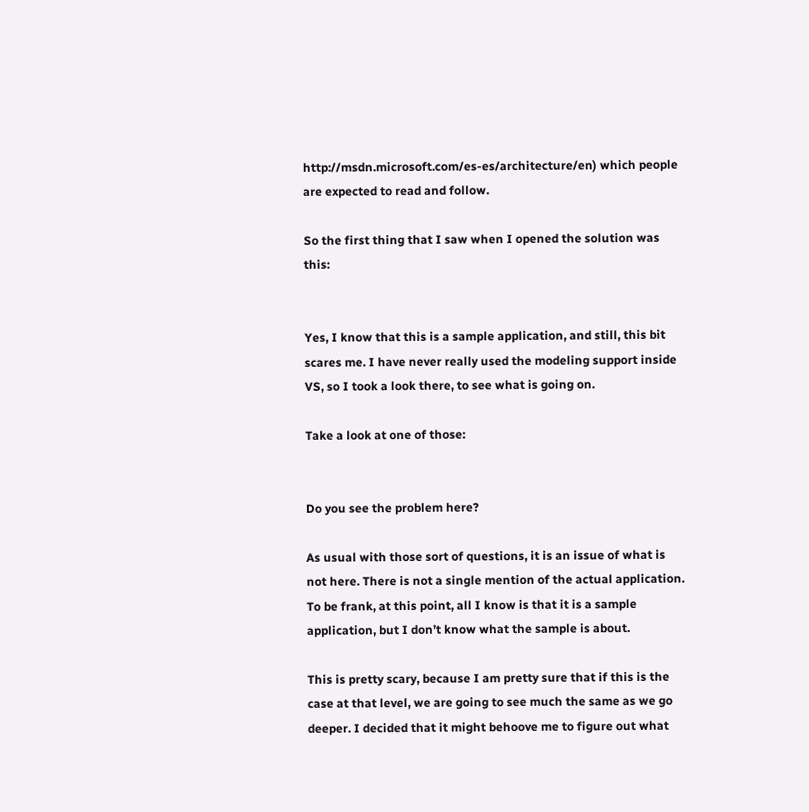http://msdn.microsoft.com/es-es/architecture/en) which people are expected to read and follow.

So the first thing that I saw when I opened the solution was this:


Yes, I know that this is a sample application, and still, this bit scares me. I have never really used the modeling support inside VS, so I took a look there, to see what is going on.

Take a look at one of those:


Do you see the problem here?

As usual with those sort of questions, it is an issue of what is not here. There is not a single mention of the actual application. To be frank, at this point, all I know is that it is a sample application, but I don’t know what the sample is about.

This is pretty scary, because I am pretty sure that if this is the case at that level, we are going to see much the same as we go deeper. I decided that it might behoove me to figure out what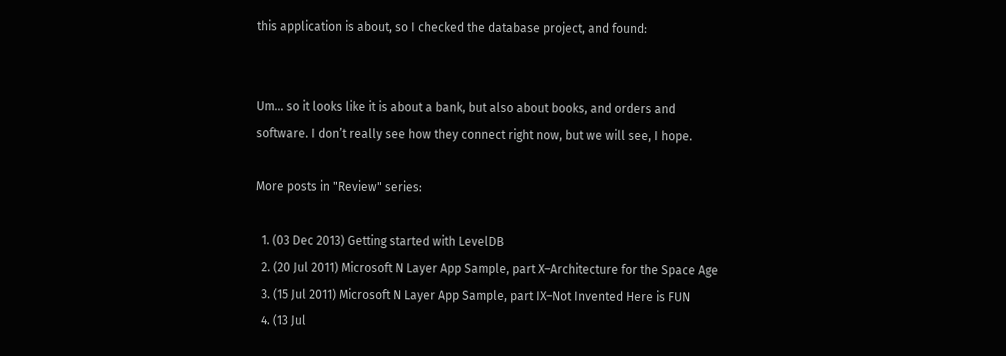this application is about, so I checked the database project, and found:


Um… so it looks like it is about a bank, but also about books, and orders and software. I don’t really see how they connect right now, but we will see, I hope.

More posts in "Review" series:

  1. (03 Dec 2013) Getting started with LevelDB
  2. (20 Jul 2011) Microsoft N Layer App Sample, part X–Architecture for the Space Age
  3. (15 Jul 2011) Microsoft N Layer App Sample, part IX–Not Invented Here is FUN
  4. (13 Jul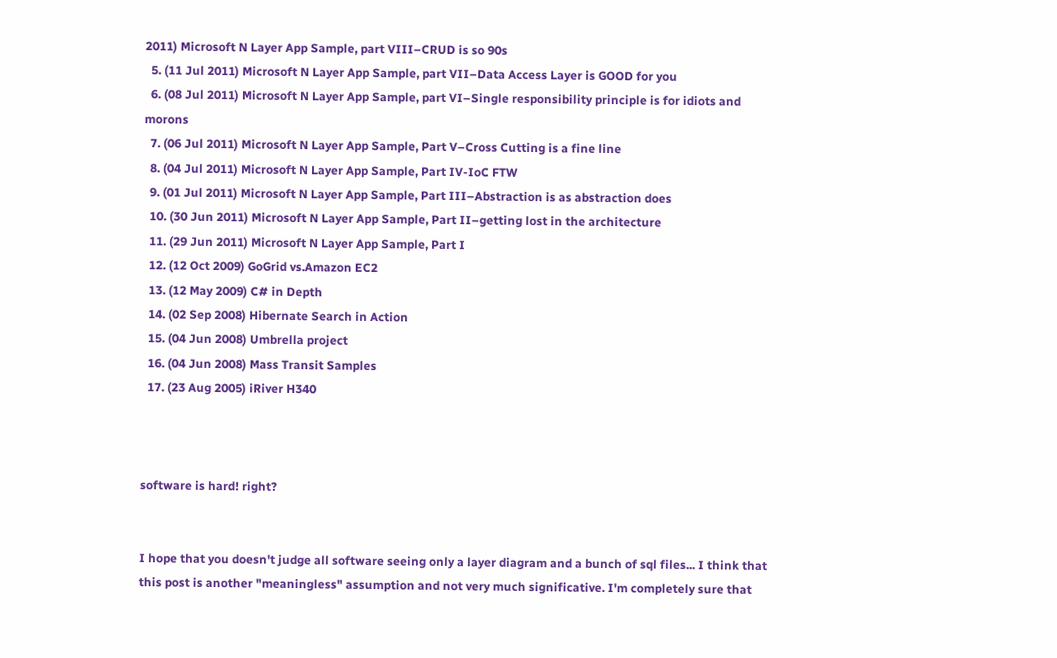2011) Microsoft N Layer App Sample, part VIII–CRUD is so 90s
  5. (11 Jul 2011) Microsoft N Layer App Sample, part VII–Data Access Layer is GOOD for you
  6. (08 Jul 2011) Microsoft N Layer App Sample, part VI–Single responsibility principle is for idiots and morons
  7. (06 Jul 2011) Microsoft N Layer App Sample, Part V–Cross Cutting is a fine line
  8. (04 Jul 2011) Microsoft N Layer App Sample, Part IV-IoC FTW
  9. (01 Jul 2011) Microsoft N Layer App Sample, Part III–Abstraction is as abstraction does
  10. (30 Jun 2011) Microsoft N Layer App Sample, Part II–getting lost in the architecture
  11. (29 Jun 2011) Microsoft N Layer App Sample, Part I
  12. (12 Oct 2009) GoGrid vs.Amazon EC2
  13. (12 May 2009) C# in Depth
  14. (02 Sep 2008) Hibernate Search in Action
  15. (04 Jun 2008) Umbrella project
  16. (04 Jun 2008) Mass Transit Samples
  17. (23 Aug 2005) iRiver H340



software is hard! right?


I hope that you doesn't judge all software seeing only a layer diagram and a bunch of sql files... I think that this post is another "meaningless" assumption and not very much significative. I'm completely sure that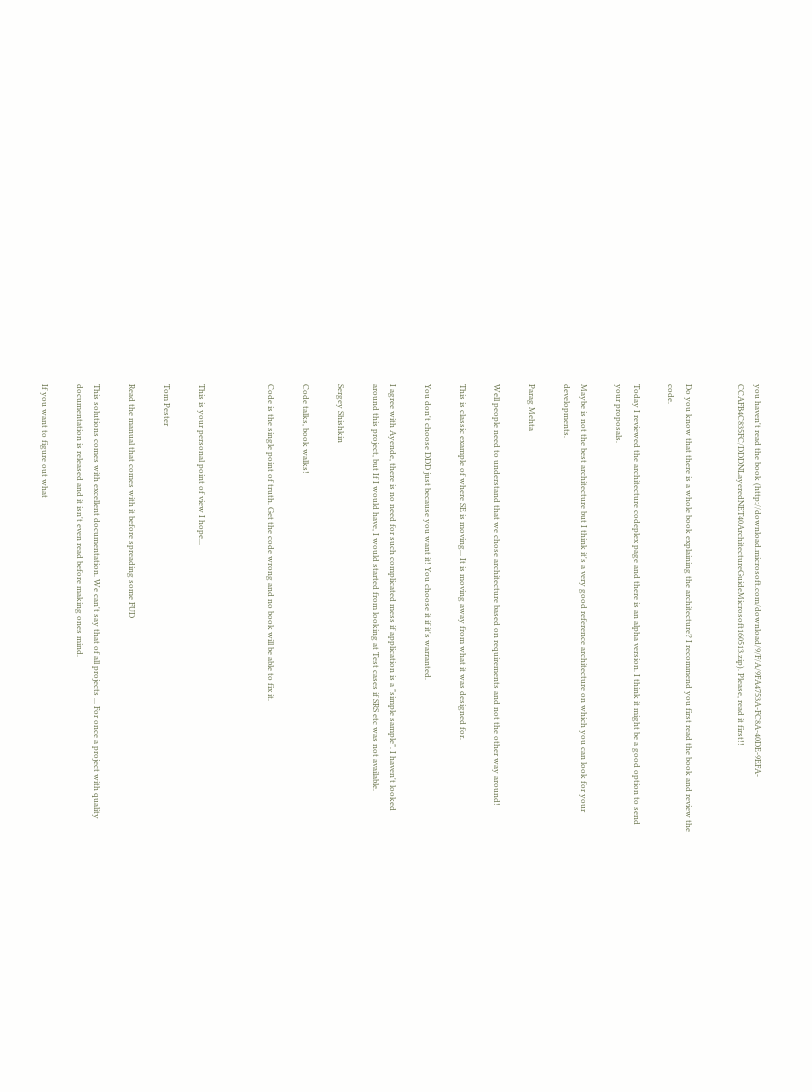you haven't read the book (http://download.microsoft.com/download/9/F/A/9FA4753A-FC8A-40DE-9EFA-CCAFB4C835FC/DDDNLayeredNET40ArchitectureGuideMicrosoft160513.zip). Please, read it first!!


Do you know that there is a whole book explaining the architecture? I recommend you first read the book and review the code.

Today I reviewed the architecture codeplex page and there is an alpha version. I think it might be a good option to send your proposals.

Maybe is not the best architecture but I think it's a very good reference architecture on which you can look for your developments.

Parag Mehta

Well people need to understand that we chose architecture based on requirements and not the other way around!

This is classic example of where SE is moving... It is moving away from what it was designed for.

You don't choose DDD just because you want it! You choose it if it's warranted.

I agree with Ayende, there is no need for such complicated mess if application is a "simple sample". I haven't looked around this project, but If I would have, I would started from looking at Test cases if SRS etc was not available.

Sergey Shishkin

Code talks, book walks!

Code is the single point of truth. Get the code wrong and no book will be able to fix it.



This is your personal point of view I hope...

Tom Pester

Read the manual that comes with it before spreading some FUD

This solutions comes with excellent documentation. We can't say that of all projects ... For once a project with quality documentation is released and it isn't even read before making ones mind.

If you want to figure out what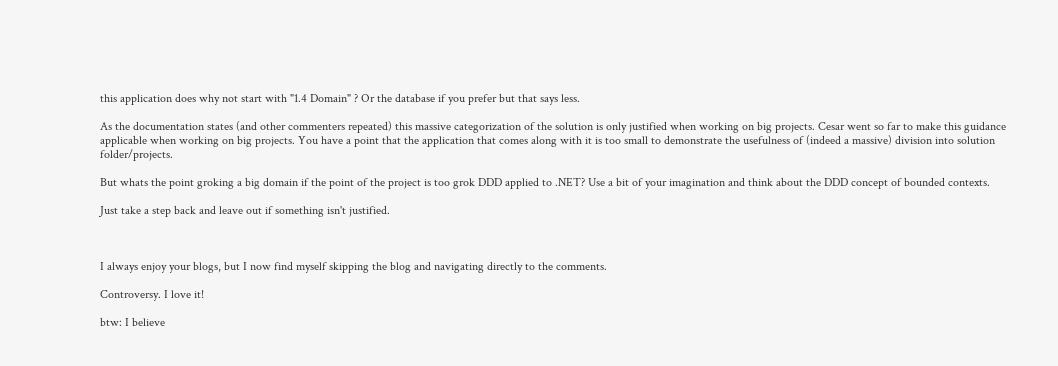this application does why not start with "1.4 Domain" ? Or the database if you prefer but that says less.

As the documentation states (and other commenters repeated) this massive categorization of the solution is only justified when working on big projects. Cesar went so far to make this guidance applicable when working on big projects. You have a point that the application that comes along with it is too small to demonstrate the usefulness of (indeed a massive) division into solution folder/projects.

But whats the point groking a big domain if the point of the project is too grok DDD applied to .NET? Use a bit of your imagination and think about the DDD concept of bounded contexts.

Just take a step back and leave out if something isn't justified.



I always enjoy your blogs, but I now find myself skipping the blog and navigating directly to the comments.

Controversy. I love it!

btw: I believe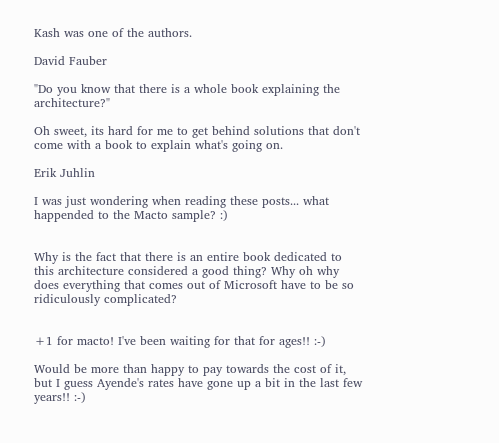Kash was one of the authors.

David Fauber

"Do you know that there is a whole book explaining the architecture?"

Oh sweet, its hard for me to get behind solutions that don't come with a book to explain what's going on.

Erik Juhlin

I was just wondering when reading these posts... what happended to the Macto sample? :)


Why is the fact that there is an entire book dedicated to this architecture considered a good thing? Why oh why does everything that comes out of Microsoft have to be so ridiculously complicated?


+1 for macto! I've been waiting for that for ages!! :-)

Would be more than happy to pay towards the cost of it, but I guess Ayende's rates have gone up a bit in the last few years!! :-)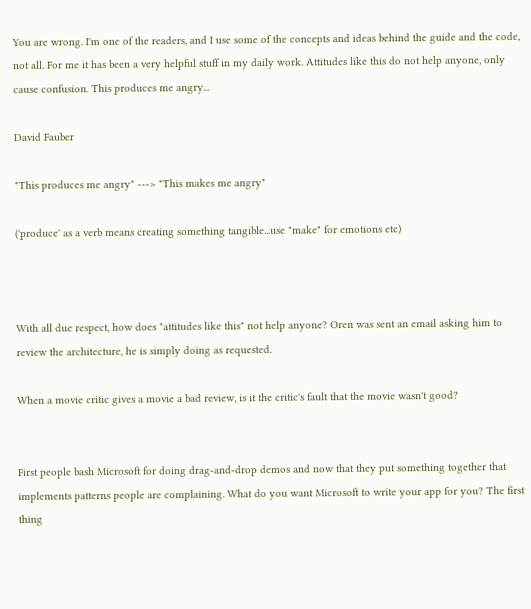You are wrong. I'm one of the readers, and I use some of the concepts and ideas behind the guide and the code, not all. For me it has been a very helpful stuff in my daily work. Attitudes like this do not help anyone, only cause confusion. This produces me angry...

David Fauber

"This produces me angry" ---> "This makes me angry"

('produce' as a verb means creating something tangible...use "make" for emotions etc)



With all due respect, how does "attitudes like this" not help anyone? Oren was sent an email asking him to review the architecture, he is simply doing as requested.

When a movie critic gives a movie a bad review, is it the critic's fault that the movie wasn't good?


First people bash Microsoft for doing drag-and-drop demos and now that they put something together that implements patterns people are complaining. What do you want Microsoft to write your app for you? The first thing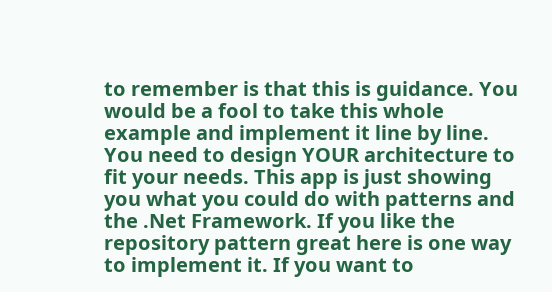to remember is that this is guidance. You would be a fool to take this whole example and implement it line by line. You need to design YOUR architecture to fit your needs. This app is just showing you what you could do with patterns and the .Net Framework. If you like the repository pattern great here is one way to implement it. If you want to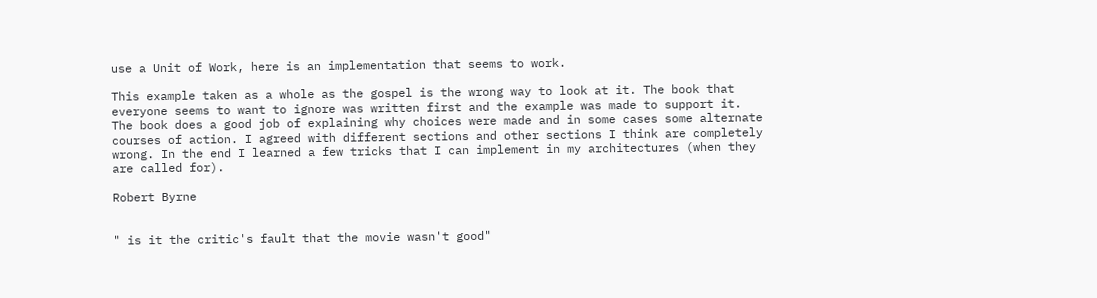use a Unit of Work, here is an implementation that seems to work.

This example taken as a whole as the gospel is the wrong way to look at it. The book that everyone seems to want to ignore was written first and the example was made to support it. The book does a good job of explaining why choices were made and in some cases some alternate courses of action. I agreed with different sections and other sections I think are completely wrong. In the end I learned a few tricks that I can implement in my architectures (when they are called for).

Robert Byrne


" is it the critic's fault that the movie wasn't good"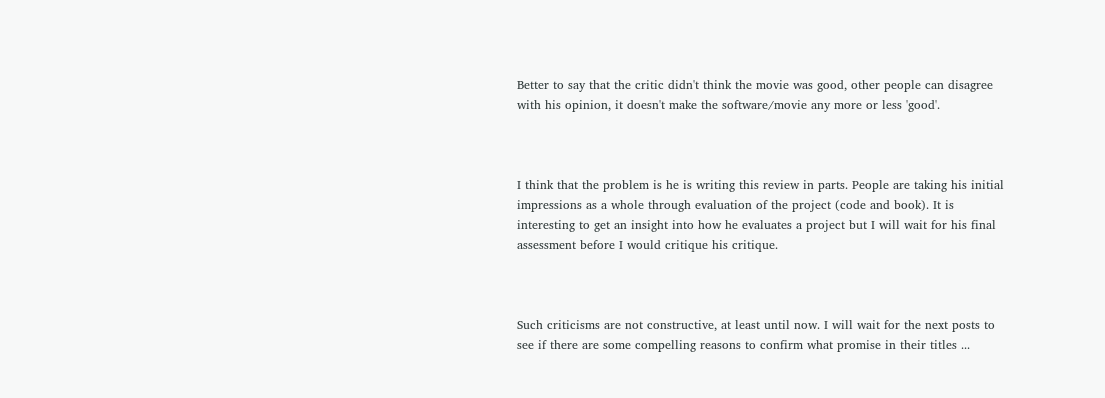Better to say that the critic didn't think the movie was good, other people can disagree with his opinion, it doesn't make the software/movie any more or less 'good'.



I think that the problem is he is writing this review in parts. People are taking his initial impressions as a whole through evaluation of the project (code and book). It is interesting to get an insight into how he evaluates a project but I will wait for his final assessment before I would critique his critique.



Such criticisms are not constructive, at least until now. I will wait for the next posts to see if there are some compelling reasons to confirm what promise in their titles ...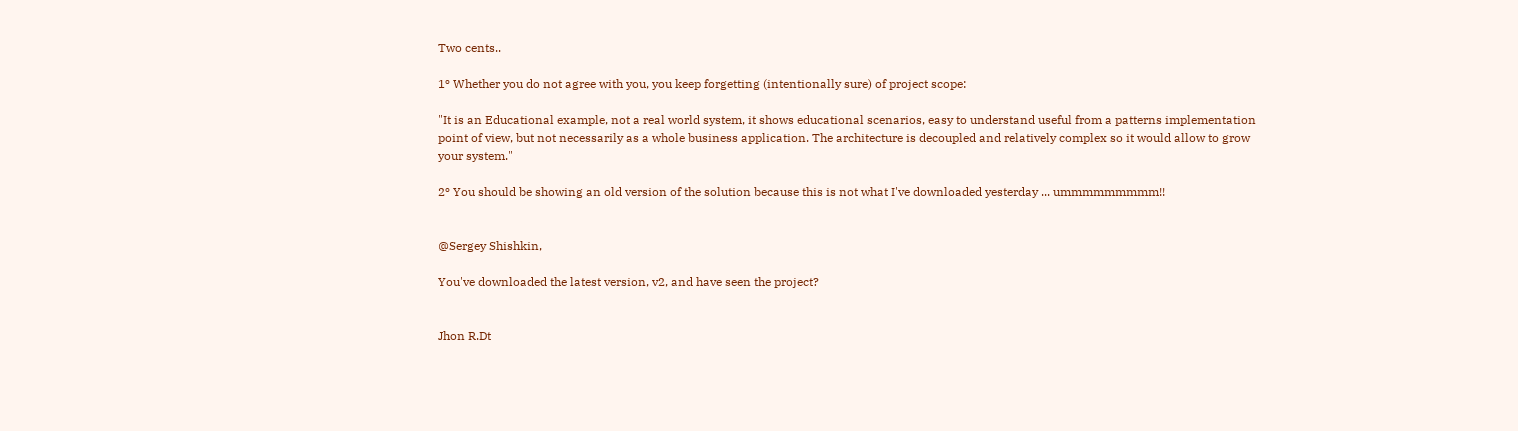Two cents..

1º Whether you do not agree with you, you keep forgetting (intentionally sure) of project scope:

"It is an Educational example, not a real world system, it shows educational scenarios, easy to understand useful from a patterns implementation point of view, but not necessarily as a whole business application. The architecture is decoupled and relatively complex so it would allow to grow your system."

2º You should be showing an old version of the solution because this is not what I've downloaded yesterday ... ummmmmmmmm!!


@Sergey Shishkin,

You've downloaded the latest version, v2, and have seen the project?


Jhon R.Dt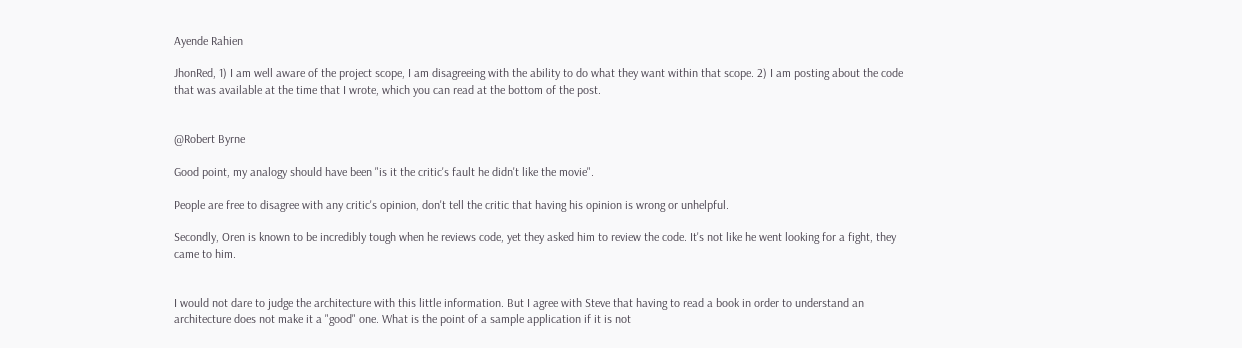Ayende Rahien

JhonRed, 1) I am well aware of the project scope, I am disagreeing with the ability to do what they want within that scope. 2) I am posting about the code that was available at the time that I wrote, which you can read at the bottom of the post.


@Robert Byrne

Good point, my analogy should have been "is it the critic's fault he didn't like the movie".

People are free to disagree with any critic's opinion, don't tell the critic that having his opinion is wrong or unhelpful.

Secondly, Oren is known to be incredibly tough when he reviews code, yet they asked him to review the code. It's not like he went looking for a fight, they came to him.


I would not dare to judge the architecture with this little information. But I agree with Steve that having to read a book in order to understand an architecture does not make it a "good" one. What is the point of a sample application if it is not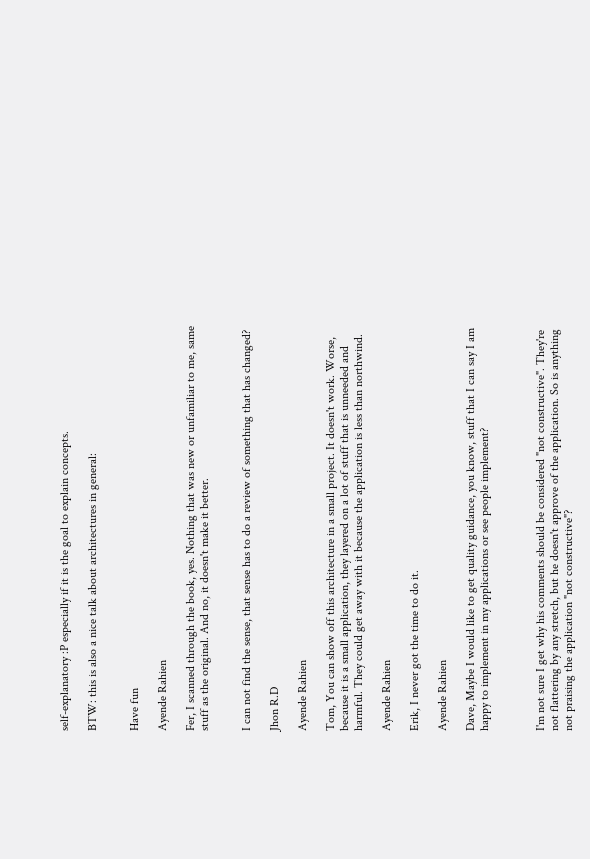self-explanatory :P especially if it is the goal to explain concepts.

BTW: this is also a nice talk about architectures in general:


Have fun

Ayende Rahien

Fer, I scanned through the book, yes. Nothing that was new or unfamiliar to me, same stuff as the original. And no, it doesn't make it better.


I can not find the sense, that sense has to do a review of something that has changed?

Jhon R.D

Ayende Rahien

Tom, You can show off this architecture in a small project. It doesn't work. Worse, because it is a small application, they layered on a lot of stuff that is unneeded and harmful. They could get away with it because the application is less than northwind.

Ayende Rahien

Erik, I never got the time to do it.

Ayende Rahien

Dave, Maybe I would like to get quality guidance, you know, stuff that I can say I am happy to implement in my applications or see people implement?



I'm not sure I get why his comments should be considered "not constructive". They're not flattering by any stretch, but he doesn't approve of the application. So is anything not praising the application "not constructive"?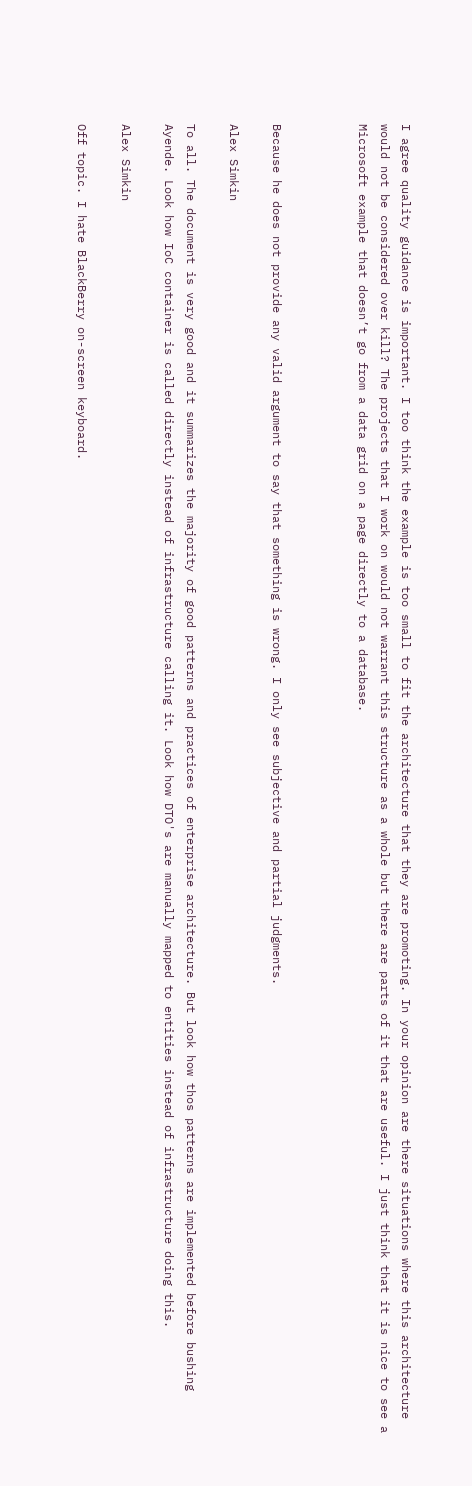I agree quality guidance is important. I too think the example is too small to fit the architecture that they are promoting. In your opinion are there situations where this architecture would not be considered over kill? The projects that I work on would not warrant this structure as a whole but there are parts of it that are useful. I just think that it is nice to see a Microsoft example that doesn’t go from a data grid on a page directly to a database.



Because he does not provide any valid argument to say that something is wrong. I only see subjective and partial judgments.

Alex Simkin

To all. The document is very good and it summarizes the majority of good patterns and practices of enterprise architecture. But look how thos patterns are implemented before bushing Ayende. Look how IoC container is called directly instead of infrastructure calling it. Look how DTO's are manually mapped to entities instead of infrastructure doing this.

Alex Simkin

Off topic. I hate BlackBerry on-screen keyboard.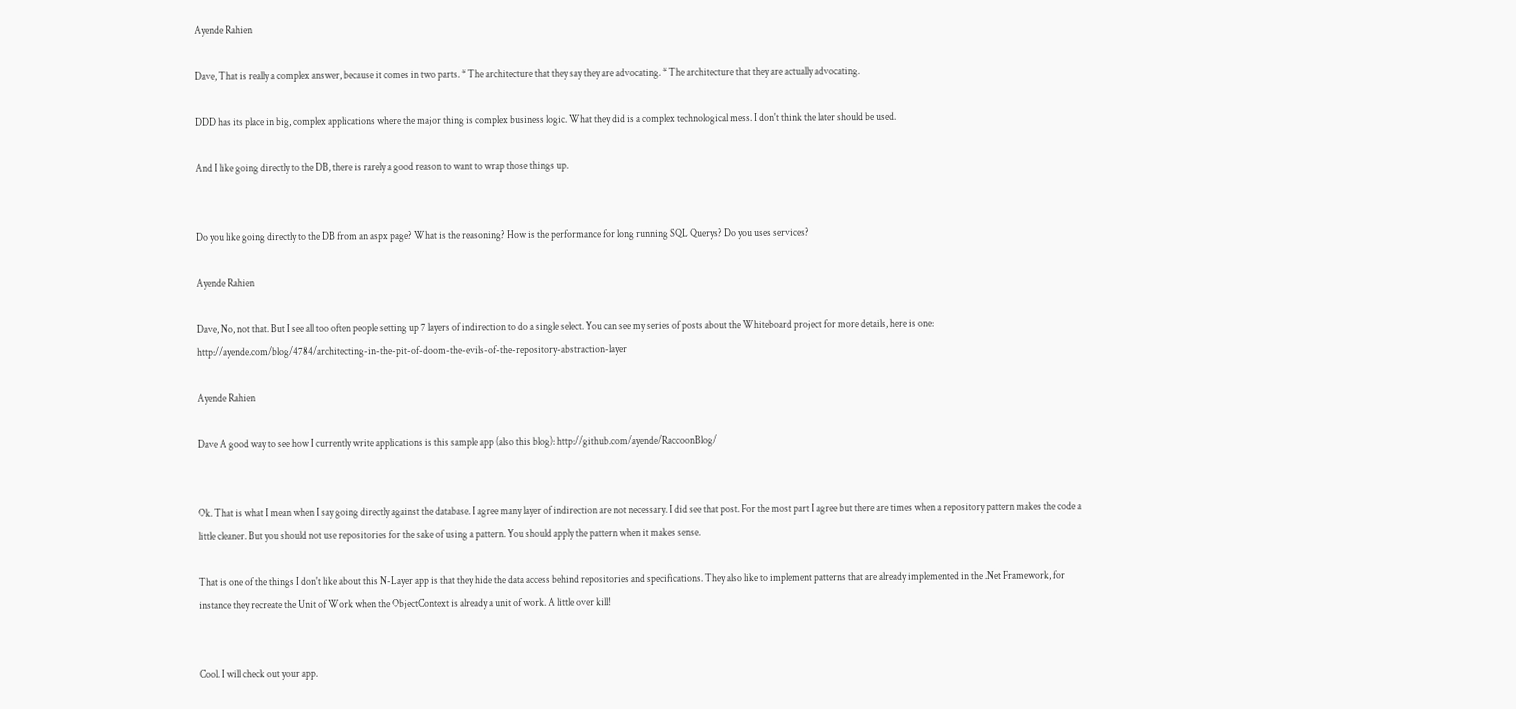Ayende Rahien

Dave, That is really a complex answer, because it comes in two parts. * The architecture that they say they are advocating. * The architecture that they are actually advocating.

DDD has its place in big, complex applications where the major thing is complex business logic. What they did is a complex technological mess. I don't think the later should be used.

And I like going directly to the DB, there is rarely a good reason to want to wrap those things up.


Do you like going directly to the DB from an aspx page? What is the reasoning? How is the performance for long running SQL Querys? Do you uses services?

Ayende Rahien

Dave, No, not that. But I see all too often people setting up 7 layers of indirection to do a single select. You can see my series of posts about the Whiteboard project for more details, here is one: http://ayende.com/blog/4784/architecting-in-the-pit-of-doom-the-evils-of-the-repository-abstraction-layer

Ayende Rahien

Dave A good way to see how I currently write applications is this sample app (also this blog): http://github.com/ayende/RaccoonBlog/


Ok. That is what I mean when I say going directly against the database. I agree many layer of indirection are not necessary. I did see that post. For the most part I agree but there are times when a repository pattern makes the code a little cleaner. But you should not use repositories for the sake of using a pattern. You should apply the pattern when it makes sense.

That is one of the things I don't like about this N-Layer app is that they hide the data access behind repositories and specifications. They also like to implement patterns that are already implemented in the .Net Framework, for instance they recreate the Unit of Work when the ObjectContext is already a unit of work. A little over kill!


Cool. I will check out your app.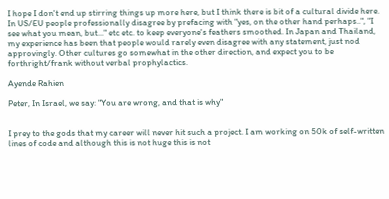I hope I don't end up stirring things up more here, but I think there is bit of a cultural divide here. In US/EU people professionally disagree by prefacing with "yes, on the other hand perhaps..", "I see what you mean, but..." etc etc. to keep everyone's feathers smoothed. In Japan and Thailand, my experience has been that people would rarely even disagree with any statement, just nod approvingly. Other cultures go somewhat in the other direction, and expect you to be forthright/frank without verbal prophylactics.

Ayende Rahien

Peter, In Israel, we say: "You are wrong, and that is why"


I prey to the gods that my career will never hit such a project. I am working on 50k of self-written lines of code and although this is not huge this is not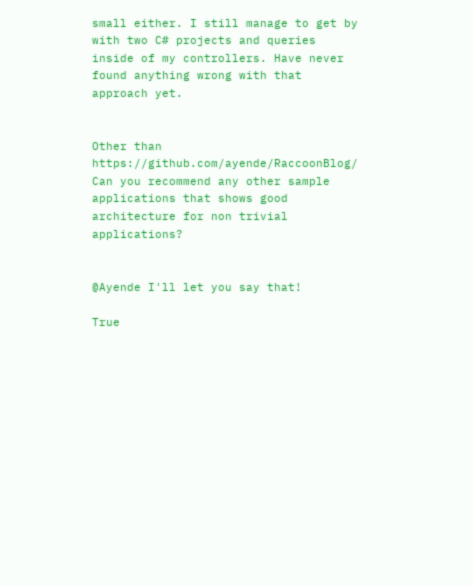small either. I still manage to get by with two C# projects and queries inside of my controllers. Have never found anything wrong with that approach yet.


Other than https://github.com/ayende/RaccoonBlog/
Can you recommend any other sample applications that shows good architecture for non trivial applications?


@Ayende I'll let you say that!

True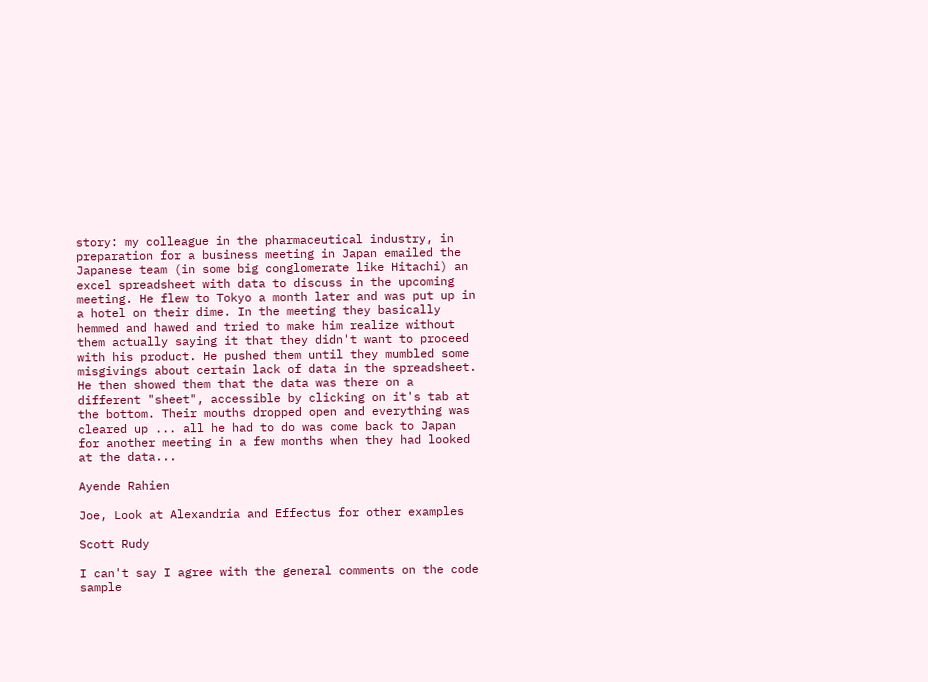story: my colleague in the pharmaceutical industry, in preparation for a business meeting in Japan emailed the Japanese team (in some big conglomerate like Hitachi) an excel spreadsheet with data to discuss in the upcoming meeting. He flew to Tokyo a month later and was put up in a hotel on their dime. In the meeting they basically hemmed and hawed and tried to make him realize without them actually saying it that they didn't want to proceed with his product. He pushed them until they mumbled some misgivings about certain lack of data in the spreadsheet. He then showed them that the data was there on a different "sheet", accessible by clicking on it's tab at the bottom. Their mouths dropped open and everything was cleared up ... all he had to do was come back to Japan for another meeting in a few months when they had looked at the data...

Ayende Rahien

Joe, Look at Alexandria and Effectus for other examples

Scott Rudy

I can't say I agree with the general comments on the code sample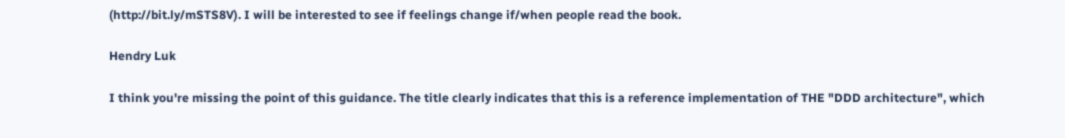(http://bit.ly/mSTS8V). I will be interested to see if feelings change if/when people read the book.

Hendry Luk

I think you're missing the point of this guidance. The title clearly indicates that this is a reference implementation of THE "DDD architecture", which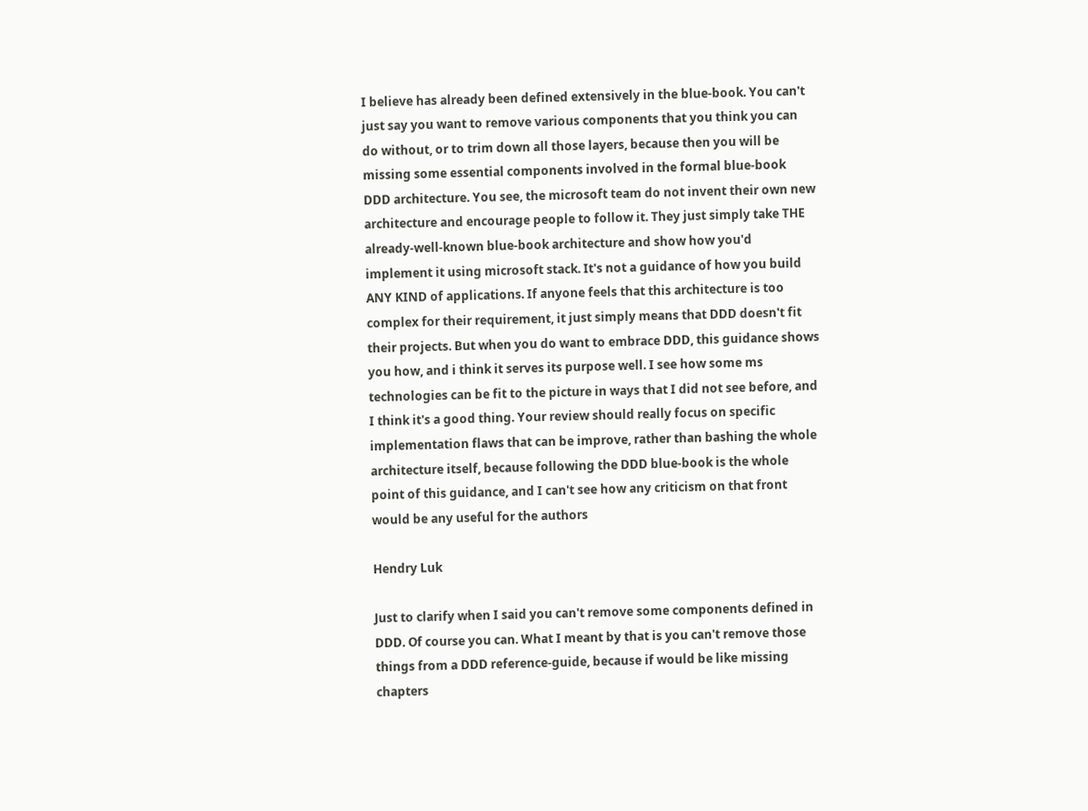I believe has already been defined extensively in the blue-book. You can't just say you want to remove various components that you think you can do without, or to trim down all those layers, because then you will be missing some essential components involved in the formal blue-book DDD architecture. You see, the microsoft team do not invent their own new architecture and encourage people to follow it. They just simply take THE already-well-known blue-book architecture and show how you'd implement it using microsoft stack. It's not a guidance of how you build ANY KIND of applications. If anyone feels that this architecture is too complex for their requirement, it just simply means that DDD doesn't fit their projects. But when you do want to embrace DDD, this guidance shows you how, and i think it serves its purpose well. I see how some ms technologies can be fit to the picture in ways that I did not see before, and I think it's a good thing. Your review should really focus on specific implementation flaws that can be improve, rather than bashing the whole architecture itself, because following the DDD blue-book is the whole point of this guidance, and I can't see how any criticism on that front would be any useful for the authors

Hendry Luk

Just to clarify when I said you can't remove some components defined in DDD. Of course you can. What I meant by that is you can't remove those things from a DDD reference-guide, because if would be like missing chapters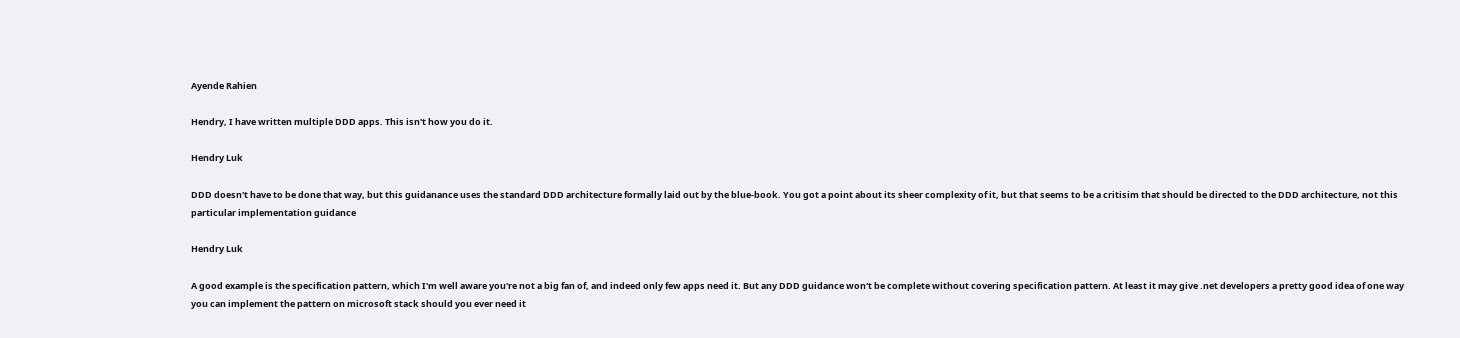Ayende Rahien

Hendry, I have written multiple DDD apps. This isn't how you do it.

Hendry Luk

DDD doesn't have to be done that way, but this guidanance uses the standard DDD architecture formally laid out by the blue-book. You got a point about its sheer complexity of it, but that seems to be a critisim that should be directed to the DDD architecture, not this particular implementation guidance

Hendry Luk

A good example is the specification pattern, which I'm well aware you're not a big fan of, and indeed only few apps need it. But any DDD guidance won't be complete without covering specification pattern. At least it may give .net developers a pretty good idea of one way you can implement the pattern on microsoft stack should you ever need it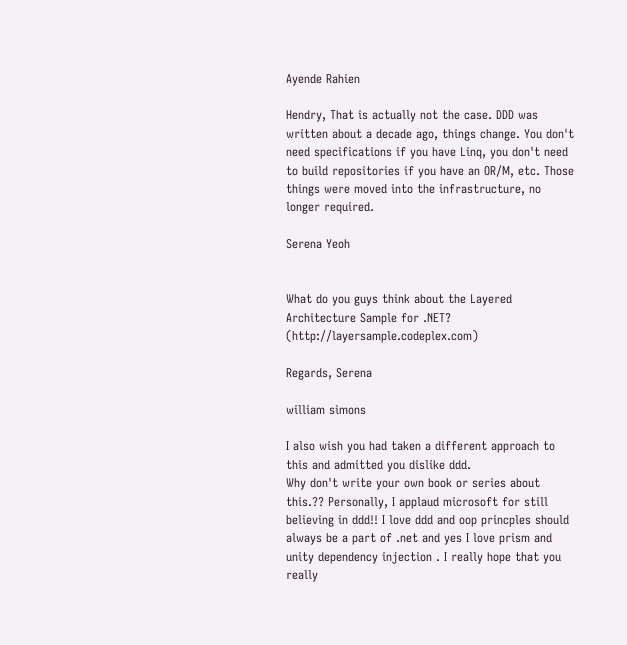Ayende Rahien

Hendry, That is actually not the case. DDD was written about a decade ago, things change. You don't need specifications if you have Linq, you don't need to build repositories if you have an OR/M, etc. Those things were moved into the infrastructure, no longer required.

Serena Yeoh


What do you guys think about the Layered Architecture Sample for .NET? (http://layersample.codeplex.com)

Regards, Serena

william simons

I also wish you had taken a different approach to this and admitted you dislike ddd.
Why don't write your own book or series about this.?? Personally, I applaud microsoft for still believing in ddd!! I love ddd and oop princples should always be a part of .net and yes I love prism and unity dependency injection . I really hope that you really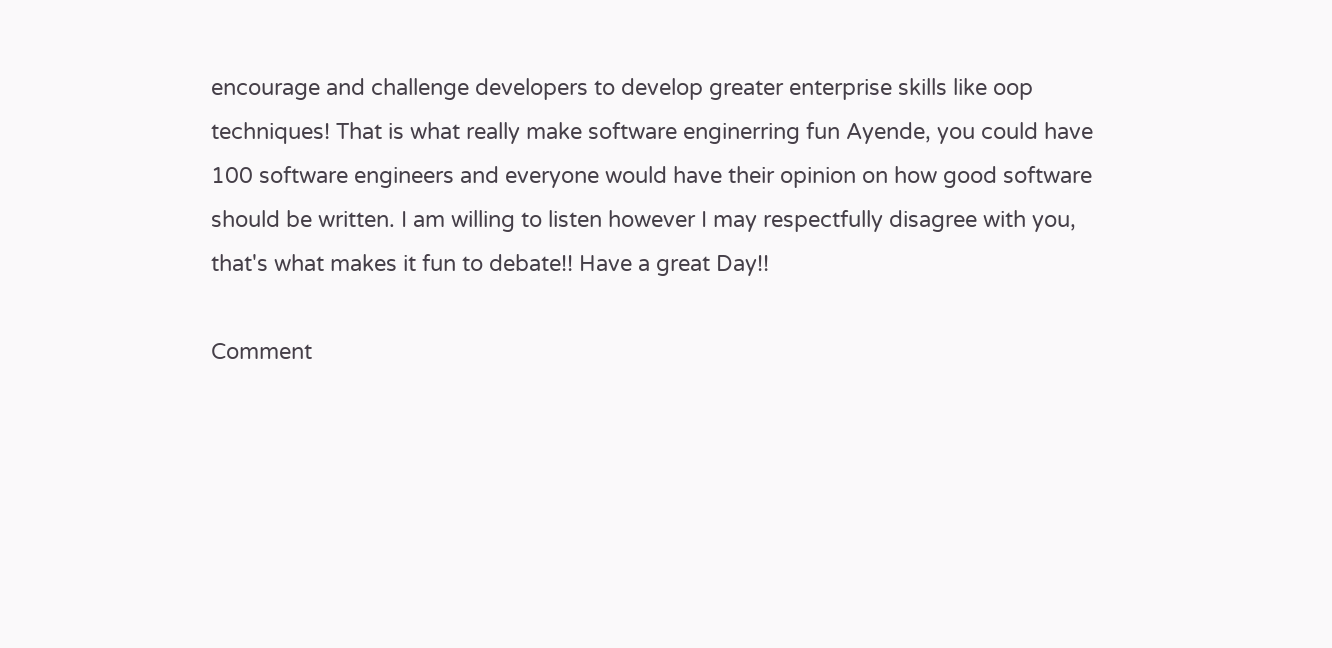encourage and challenge developers to develop greater enterprise skills like oop techniques! That is what really make software enginerring fun Ayende, you could have 100 software engineers and everyone would have their opinion on how good software should be written. I am willing to listen however I may respectfully disagree with you, that's what makes it fun to debate!! Have a great Day!!

Comment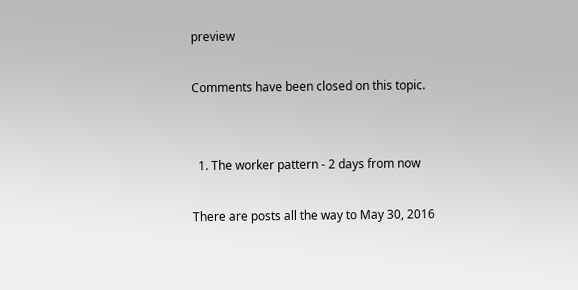preview

Comments have been closed on this topic.


  1. The worker pattern - 2 days from now

There are posts all the way to May 30, 2016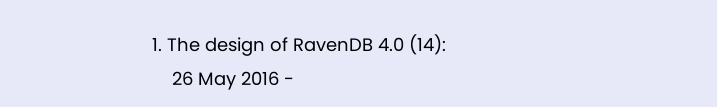1. The design of RavenDB 4.0 (14):
    26 May 2016 -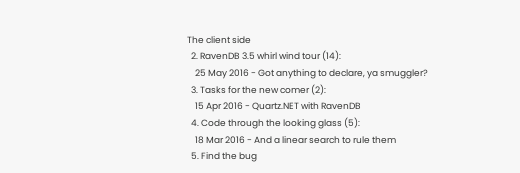The client side
  2. RavenDB 3.5 whirl wind tour (14):
    25 May 2016 - Got anything to declare, ya smuggler?
  3. Tasks for the new comer (2):
    15 Apr 2016 - Quartz.NET with RavenDB
  4. Code through the looking glass (5):
    18 Mar 2016 - And a linear search to rule them
  5. Find the bug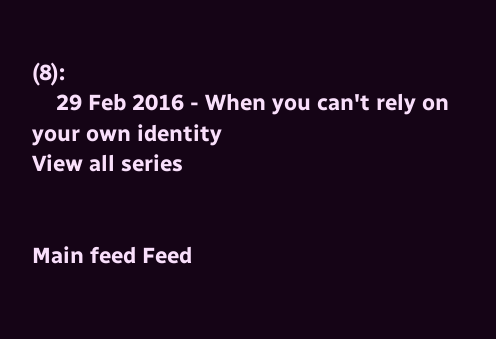(8):
    29 Feb 2016 - When you can't rely on your own identity
View all series


Main feed Feed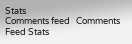Stats
Comments feed   Comments Feed Stats